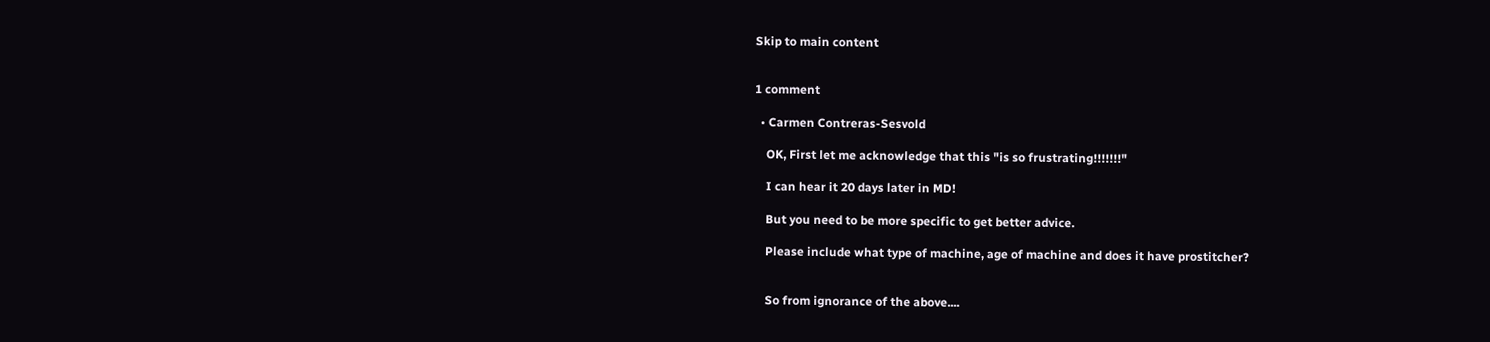Skip to main content


1 comment

  • Carmen Contreras-Sesvold

    OK, First let me acknowledge that this "is so frustrating!!!!!!!"

    I can hear it 20 days later in MD!

    But you need to be more specific to get better advice.

    Please include what type of machine, age of machine and does it have prostitcher?


    So from ignorance of the above....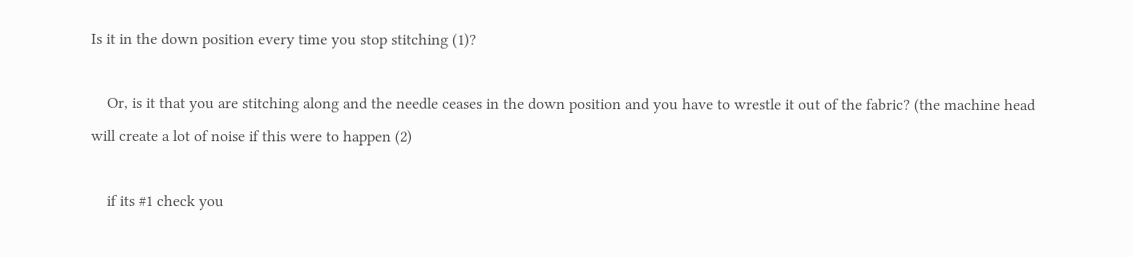Is it in the down position every time you stop stitching (1)?

    Or, is it that you are stitching along and the needle ceases in the down position and you have to wrestle it out of the fabric? (the machine head will create a lot of noise if this were to happen (2)

    if its #1 check you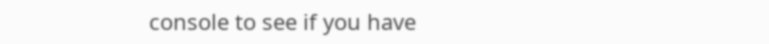console to see if you have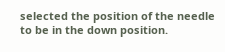selected the position of the needle to be in the down position.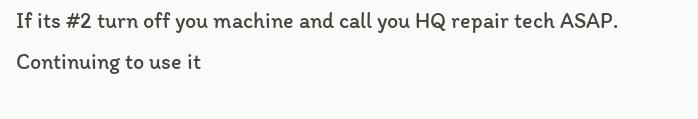If its #2 turn off you machine and call you HQ repair tech ASAP. Continuing to use it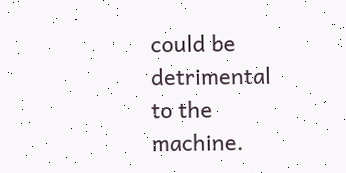could be detrimental to the machine.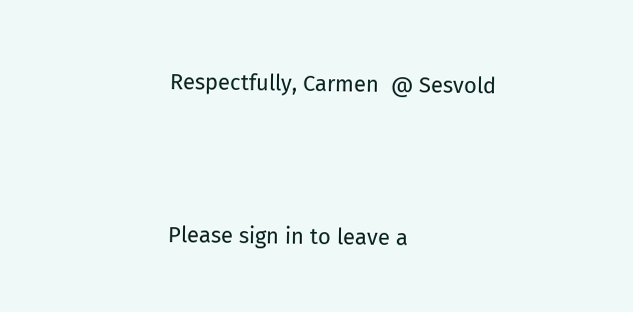Respectfully, Carmen  @ Sesvold



Please sign in to leave a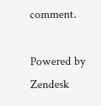comment.

Powered by Zendesk